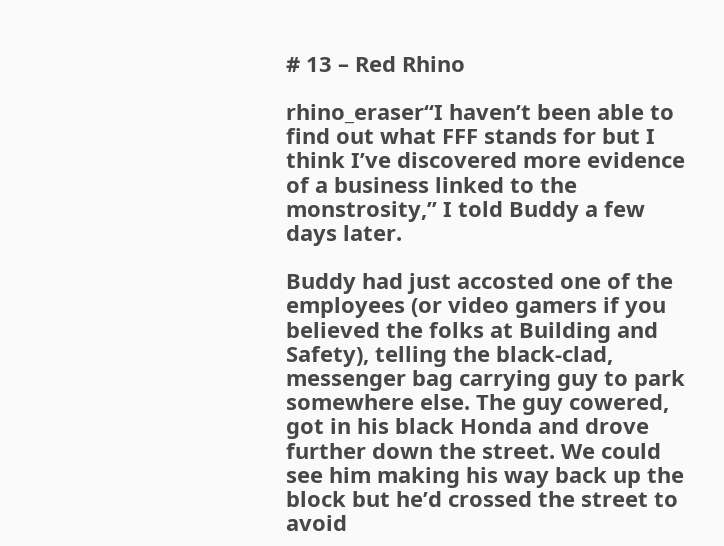# 13 – Red Rhino

rhino_eraser“I haven’t been able to find out what FFF stands for but I think I’ve discovered more evidence of a business linked to the monstrosity,” I told Buddy a few days later.

Buddy had just accosted one of the employees (or video gamers if you believed the folks at Building and Safety), telling the black-clad, messenger bag carrying guy to park somewhere else. The guy cowered, got in his black Honda and drove further down the street. We could see him making his way back up the block but he’d crossed the street to avoid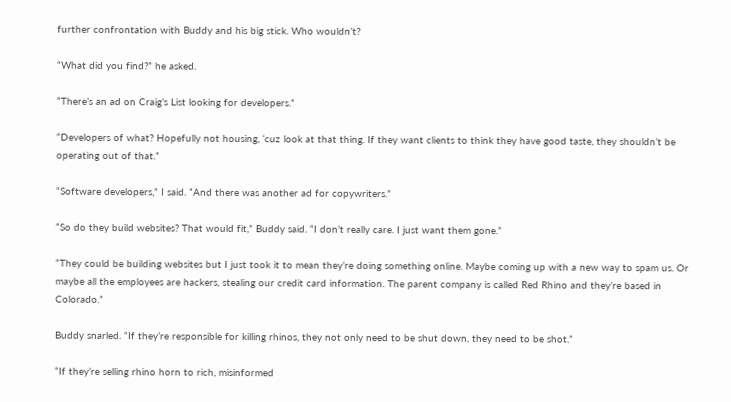further confrontation with Buddy and his big stick. Who wouldn’t?

“What did you find?” he asked.

“There’s an ad on Craig’s List looking for developers.”

“Developers of what? Hopefully not housing, ‘cuz look at that thing. If they want clients to think they have good taste, they shouldn’t be operating out of that.”

“Software developers,” I said. “And there was another ad for copywriters.”

“So do they build websites? That would fit,” Buddy said. “I don’t really care. I just want them gone.”

“They could be building websites but I just took it to mean they’re doing something online. Maybe coming up with a new way to spam us. Or maybe all the employees are hackers, stealing our credit card information. The parent company is called Red Rhino and they’re based in Colorado.”

Buddy snarled. “If they’re responsible for killing rhinos, they not only need to be shut down, they need to be shot.”

“If they’re selling rhino horn to rich, misinformed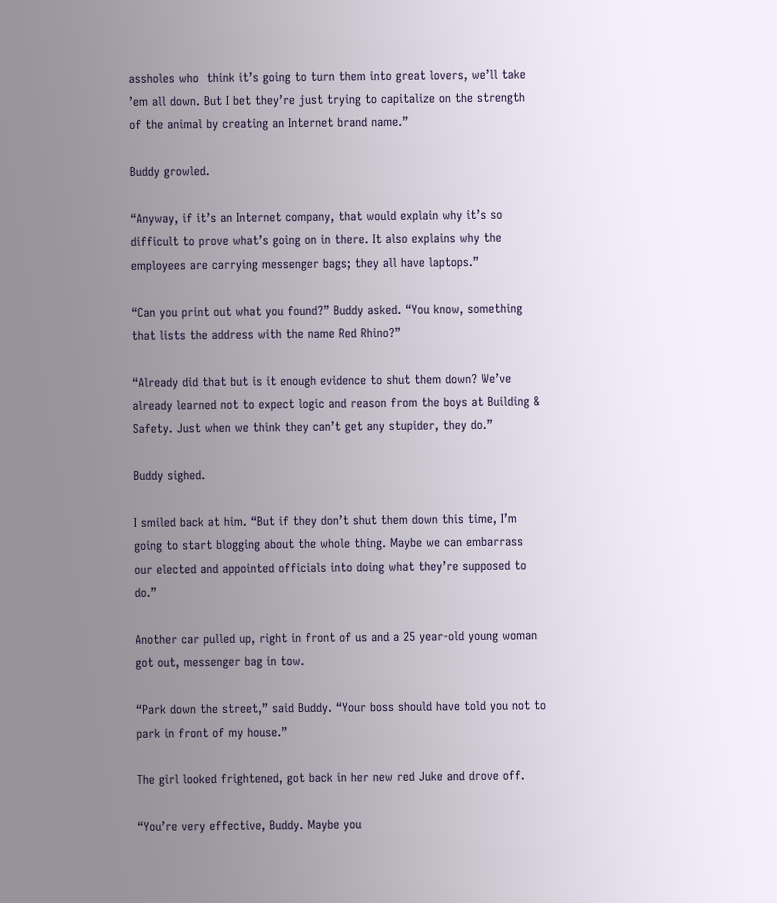assholes who  think it’s going to turn them into great lovers, we’ll take ’em all down. But I bet they’re just trying to capitalize on the strength of the animal by creating an Internet brand name.”

Buddy growled.

“Anyway, if it’s an Internet company, that would explain why it’s so difficult to prove what’s going on in there. It also explains why the employees are carrying messenger bags; they all have laptops.”

“Can you print out what you found?” Buddy asked. “You know, something that lists the address with the name Red Rhino?”

“Already did that but is it enough evidence to shut them down? We’ve already learned not to expect logic and reason from the boys at Building & Safety. Just when we think they can’t get any stupider, they do.”

Buddy sighed.

I smiled back at him. “But if they don’t shut them down this time, I’m going to start blogging about the whole thing. Maybe we can embarrass our elected and appointed officials into doing what they’re supposed to do.”

Another car pulled up, right in front of us and a 25 year-old young woman got out, messenger bag in tow.

“Park down the street,” said Buddy. “Your boss should have told you not to park in front of my house.”

The girl looked frightened, got back in her new red Juke and drove off.

“You’re very effective, Buddy. Maybe you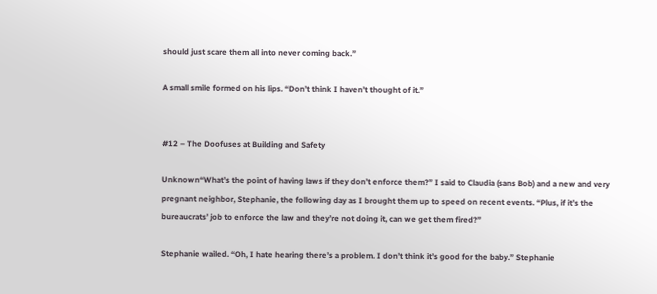should just scare them all into never coming back.”

A small smile formed on his lips. “Don’t think I haven’t thought of it.”


#12 – The Doofuses at Building and Safety

Unknown“What’s the point of having laws if they don’t enforce them?” I said to Claudia (sans Bob) and a new and very pregnant neighbor, Stephanie, the following day as I brought them up to speed on recent events. “Plus, if it’s the bureaucrats’ job to enforce the law and they’re not doing it, can we get them fired?”

Stephanie wailed. “Oh, I hate hearing there’s a problem. I don’t think it’s good for the baby.” Stephanie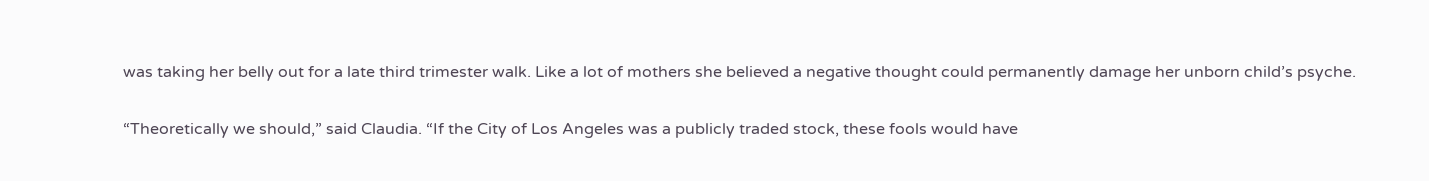was taking her belly out for a late third trimester walk. Like a lot of mothers she believed a negative thought could permanently damage her unborn child’s psyche.

“Theoretically we should,” said Claudia. “If the City of Los Angeles was a publicly traded stock, these fools would have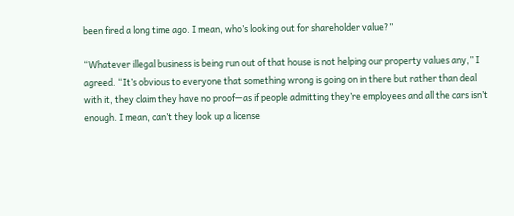been fired a long time ago. I mean, who’s looking out for shareholder value?”

“Whatever illegal business is being run out of that house is not helping our property values any,” I agreed. “It’s obvious to everyone that something wrong is going on in there but rather than deal with it, they claim they have no proof—as if people admitting they’re employees and all the cars isn’t enough. I mean, can’t they look up a license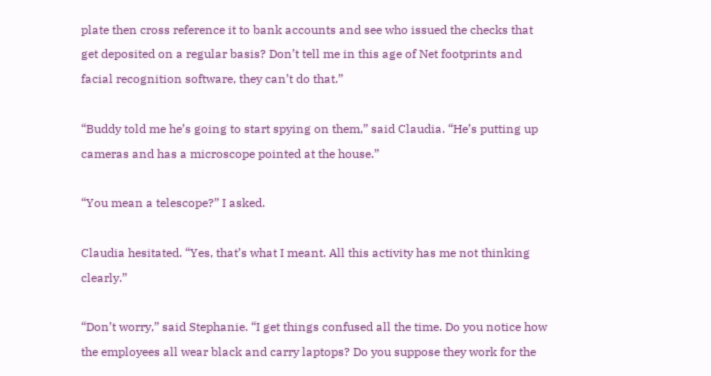plate then cross reference it to bank accounts and see who issued the checks that get deposited on a regular basis? Don’t tell me in this age of Net footprints and facial recognition software, they can’t do that.”

“Buddy told me he’s going to start spying on them,” said Claudia. “He’s putting up cameras and has a microscope pointed at the house.”

“You mean a telescope?” I asked.

Claudia hesitated. “Yes, that’s what I meant. All this activity has me not thinking clearly.”

“Don’t worry,” said Stephanie. “I get things confused all the time. Do you notice how the employees all wear black and carry laptops? Do you suppose they work for the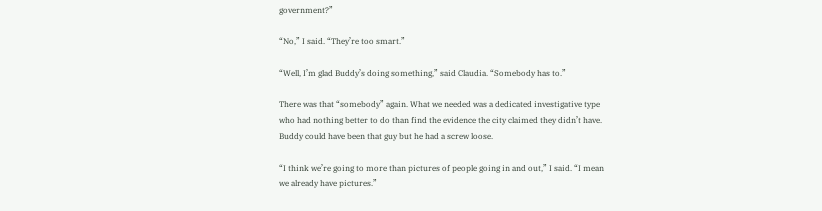government?”

“No,” I said. “They’re too smart.”

“Well, I’m glad Buddy’s doing something,” said Claudia. “Somebody has to.”

There was that “somebody” again. What we needed was a dedicated investigative type who had nothing better to do than find the evidence the city claimed they didn’t have. Buddy could have been that guy but he had a screw loose.

“I think we’re going to more than pictures of people going in and out,” I said. “I mean we already have pictures.”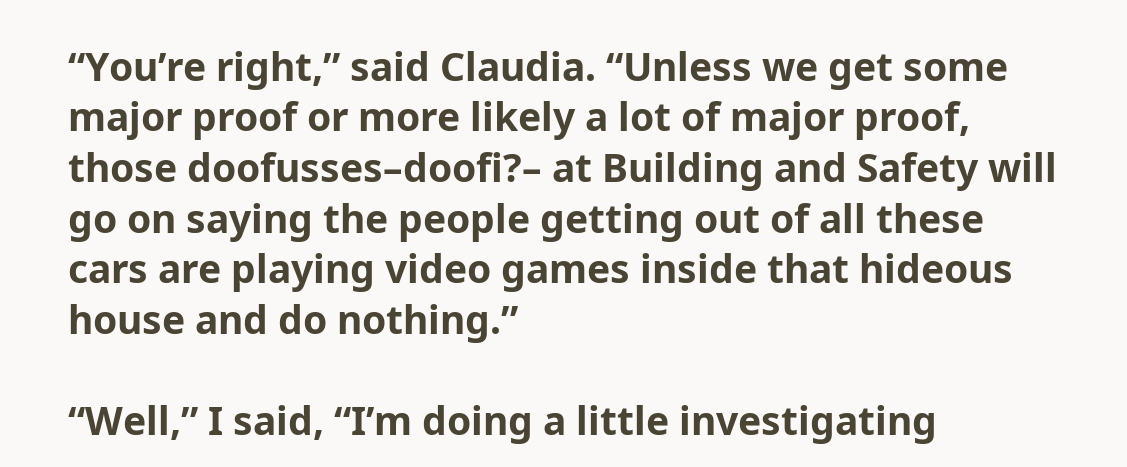“You’re right,” said Claudia. “Unless we get some major proof or more likely a lot of major proof, those doofusses–doofi?– at Building and Safety will go on saying the people getting out of all these cars are playing video games inside that hideous house and do nothing.”

“Well,” I said, “I’m doing a little investigating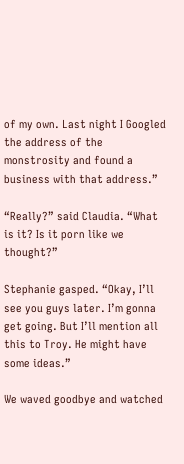of my own. Last night I Googled the address of the monstrosity and found a business with that address.”

“Really?” said Claudia. “What is it? Is it porn like we thought?”

Stephanie gasped. “Okay, I’ll see you guys later. I’m gonna get going. But I’ll mention all this to Troy. He might have some ideas.”

We waved goodbye and watched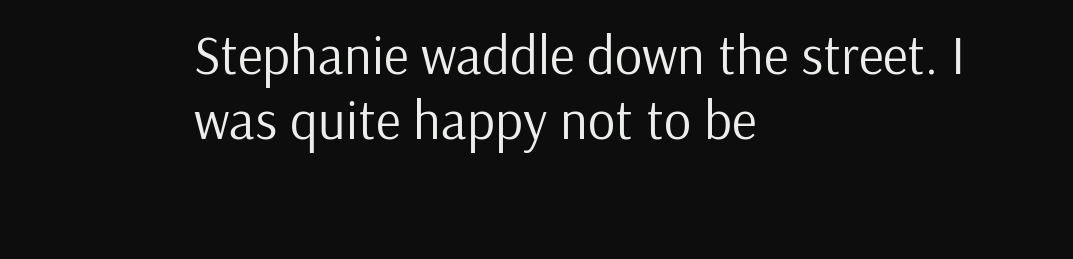Stephanie waddle down the street. I was quite happy not to be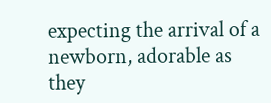expecting the arrival of a newborn, adorable as they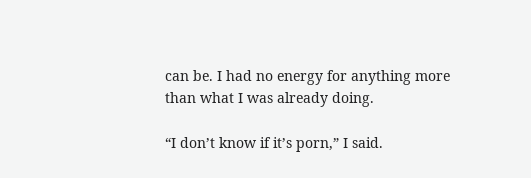can be. I had no energy for anything more than what I was already doing.

“I don’t know if it’s porn,” I said.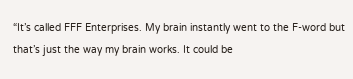“It’s called FFF Enterprises. My brain instantly went to the F-word but that’s just the way my brain works. It could be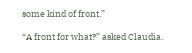some kind of front.”

“A front for what?” asked Claudia.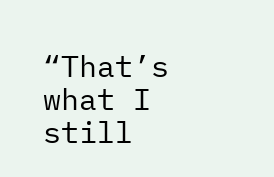“That’s what I still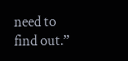need to find out.”